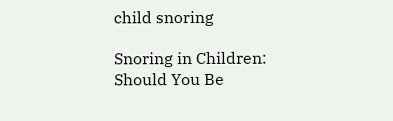child snoring

Snoring in Children: Should You Be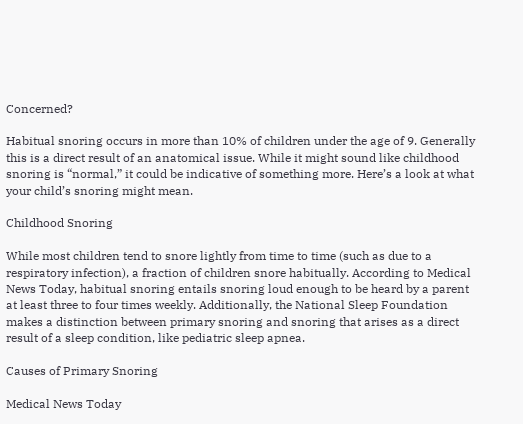Concerned?

Habitual snoring occurs in more than 10% of children under the age of 9. Generally this is a direct result of an anatomical issue. While it might sound like childhood snoring is “normal,” it could be indicative of something more. Here’s a look at what your child’s snoring might mean.

Childhood Snoring

While most children tend to snore lightly from time to time (such as due to a respiratory infection), a fraction of children snore habitually. According to Medical News Today, habitual snoring entails snoring loud enough to be heard by a parent at least three to four times weekly. Additionally, the National Sleep Foundation makes a distinction between primary snoring and snoring that arises as a direct result of a sleep condition, like pediatric sleep apnea.

Causes of Primary Snoring

Medical News Today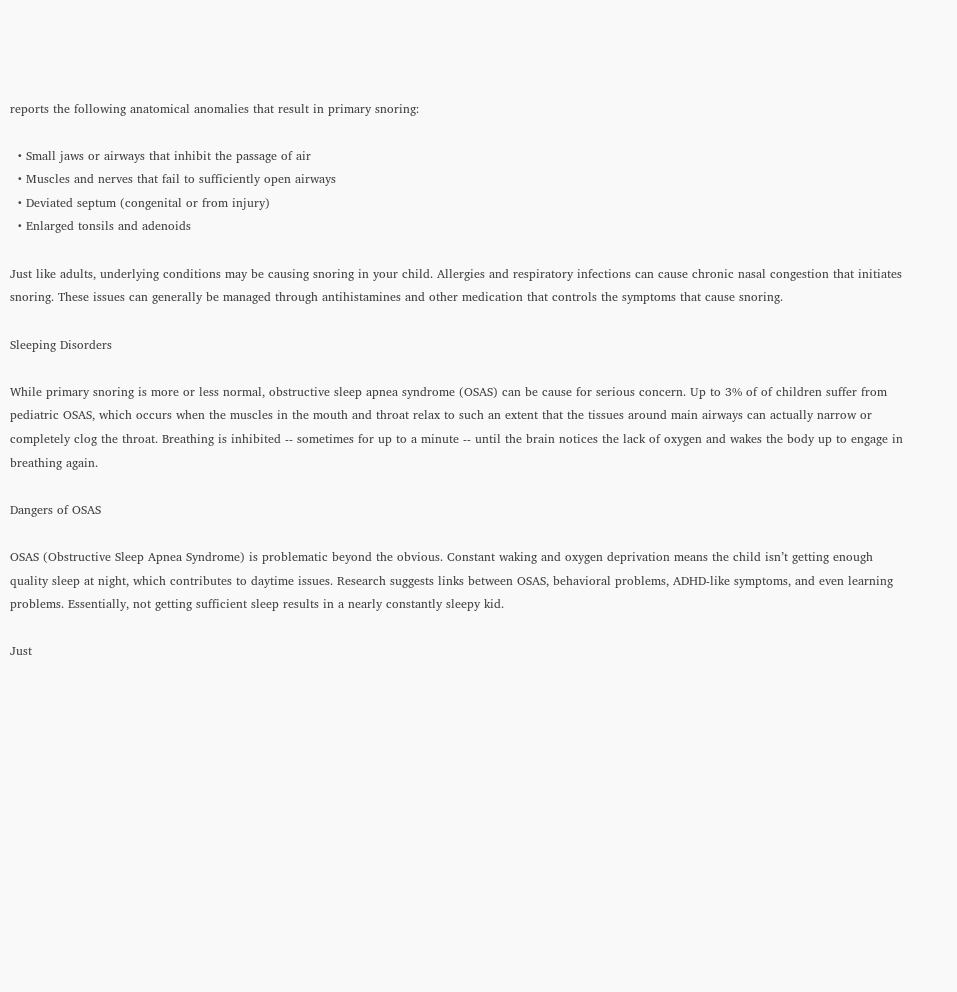reports the following anatomical anomalies that result in primary snoring:

  • Small jaws or airways that inhibit the passage of air
  • Muscles and nerves that fail to sufficiently open airways
  • Deviated septum (congenital or from injury)
  • Enlarged tonsils and adenoids

Just like adults, underlying conditions may be causing snoring in your child. Allergies and respiratory infections can cause chronic nasal congestion that initiates snoring. These issues can generally be managed through antihistamines and other medication that controls the symptoms that cause snoring.

Sleeping Disorders

While primary snoring is more or less normal, obstructive sleep apnea syndrome (OSAS) can be cause for serious concern. Up to 3% of of children suffer from pediatric OSAS, which occurs when the muscles in the mouth and throat relax to such an extent that the tissues around main airways can actually narrow or completely clog the throat. Breathing is inhibited -- sometimes for up to a minute -- until the brain notices the lack of oxygen and wakes the body up to engage in breathing again.

Dangers of OSAS

OSAS (Obstructive Sleep Apnea Syndrome) is problematic beyond the obvious. Constant waking and oxygen deprivation means the child isn’t getting enough quality sleep at night, which contributes to daytime issues. Research suggests links between OSAS, behavioral problems, ADHD-like symptoms, and even learning problems. Essentially, not getting sufficient sleep results in a nearly constantly sleepy kid.

Just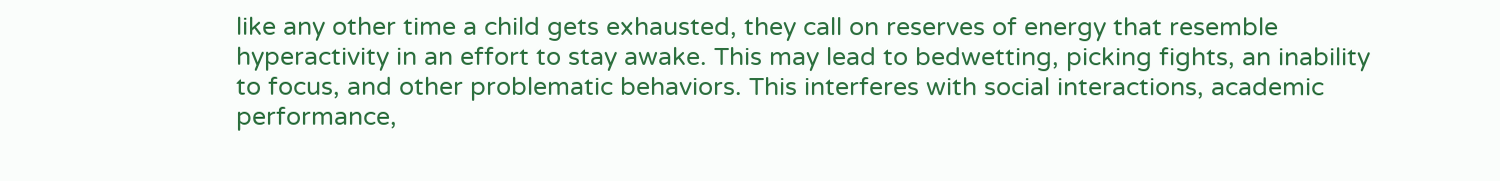like any other time a child gets exhausted, they call on reserves of energy that resemble hyperactivity in an effort to stay awake. This may lead to bedwetting, picking fights, an inability to focus, and other problematic behaviors. This interferes with social interactions, academic performance,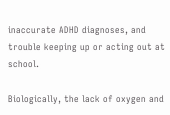inaccurate ADHD diagnoses, and trouble keeping up or acting out at school.

Biologically, the lack of oxygen and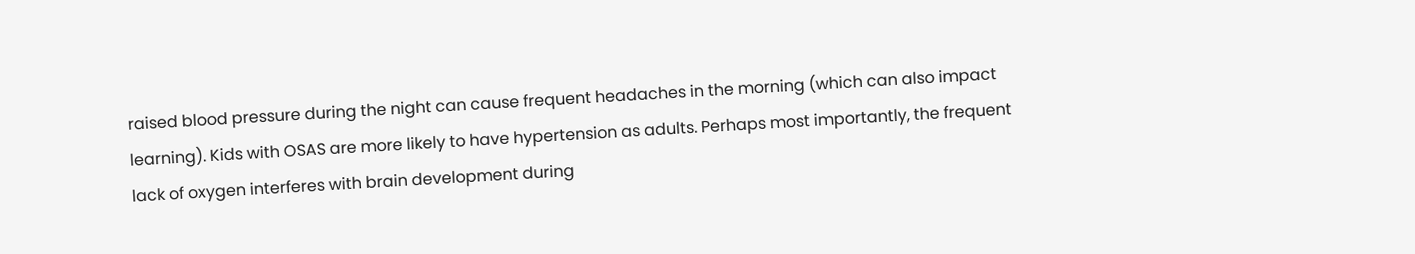raised blood pressure during the night can cause frequent headaches in the morning (which can also impact learning). Kids with OSAS are more likely to have hypertension as adults. Perhaps most importantly, the frequent lack of oxygen interferes with brain development during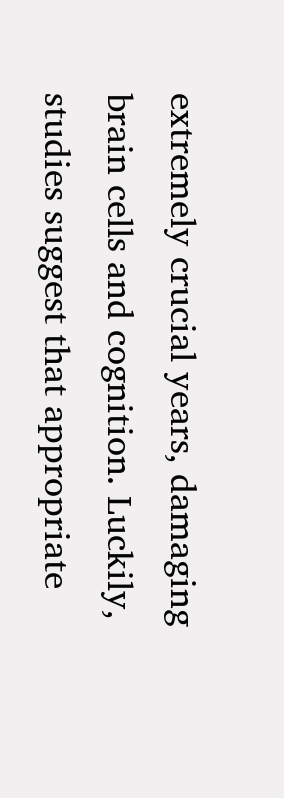extremely crucial years, damaging brain cells and cognition. Luckily, studies suggest that appropriate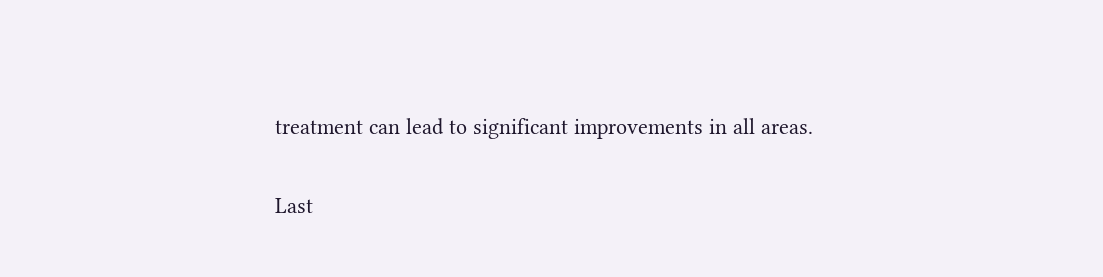treatment can lead to significant improvements in all areas.

Last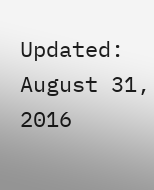Updated: August 31, 2016